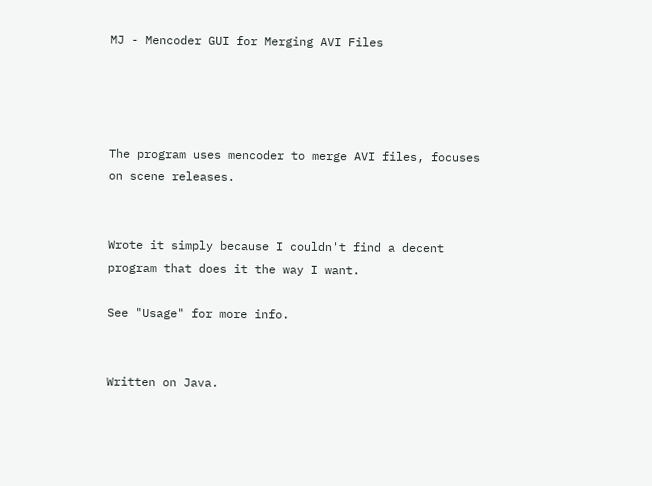MJ - Mencoder GUI for Merging AVI Files




The program uses mencoder to merge AVI files, focuses on scene releases.


Wrote it simply because I couldn't find a decent program that does it the way I want.

See "Usage" for more info.


Written on Java.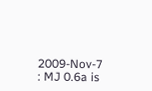2009-Nov-7 : MJ 0.6a is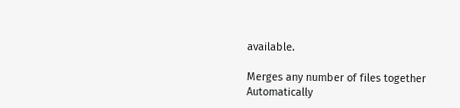available.

Merges any number of files together
Automatically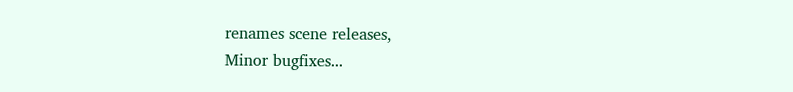renames scene releases,
Minor bugfixes...